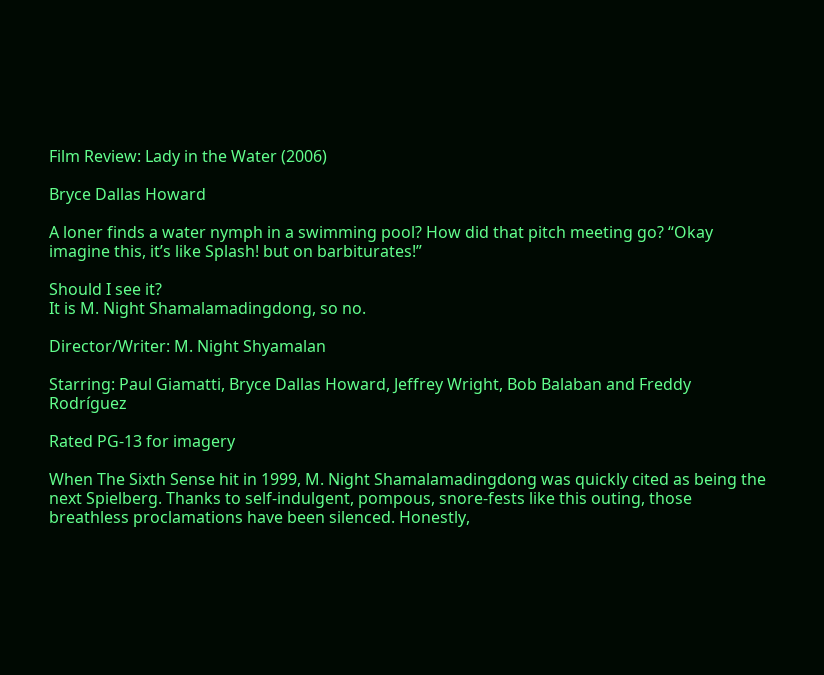Film Review: Lady in the Water (2006)

Bryce Dallas Howard

A loner finds a water nymph in a swimming pool? How did that pitch meeting go? “Okay imagine this, it’s like Splash! but on barbiturates!”

Should I see it?
It is M. Night Shamalamadingdong, so no.

Director/Writer: M. Night Shyamalan

Starring: Paul Giamatti, Bryce Dallas Howard, Jeffrey Wright, Bob Balaban and Freddy Rodríguez

Rated PG-13 for imagery

When The Sixth Sense hit in 1999, M. Night Shamalamadingdong was quickly cited as being the next Spielberg. Thanks to self-indulgent, pompous, snore-fests like this outing, those breathless proclamations have been silenced. Honestly,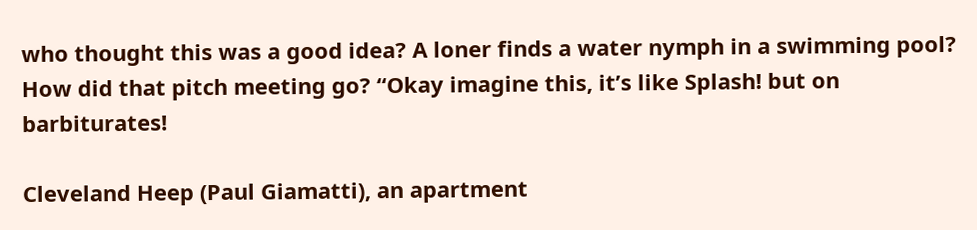who thought this was a good idea? A loner finds a water nymph in a swimming pool? How did that pitch meeting go? “Okay imagine this, it’s like Splash! but on barbiturates!

Cleveland Heep (Paul Giamatti), an apartment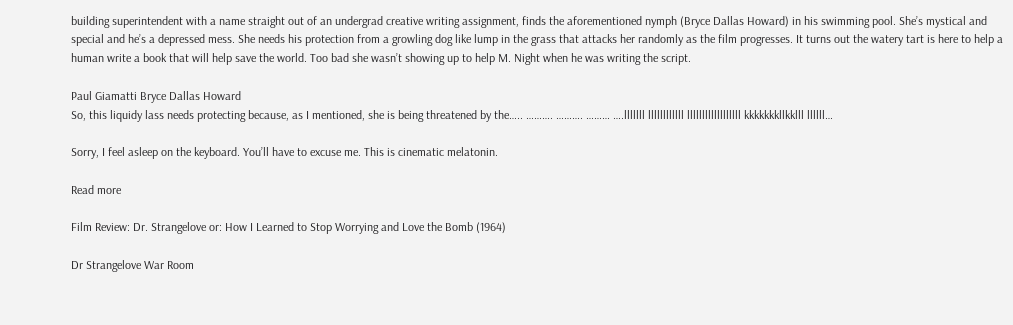building superintendent with a name straight out of an undergrad creative writing assignment, finds the aforementioned nymph (Bryce Dallas Howard) in his swimming pool. She’s mystical and special and he’s a depressed mess. She needs his protection from a growling dog like lump in the grass that attacks her randomly as the film progresses. It turns out the watery tart is here to help a human write a book that will help save the world. Too bad she wasn’t showing up to help M. Night when he was writing the script.

Paul Giamatti Bryce Dallas Howard
So, this liquidy lass needs protecting because, as I mentioned, she is being threatened by the….. ………. ………. ……… ….lllllll llllllllllll llllllllllllllllll kkkkkkkllkklll llllll…

Sorry, I feel asleep on the keyboard. You’ll have to excuse me. This is cinematic melatonin.

Read more

Film Review: Dr. Strangelove or: How I Learned to Stop Worrying and Love the Bomb (1964)

Dr Strangelove War Room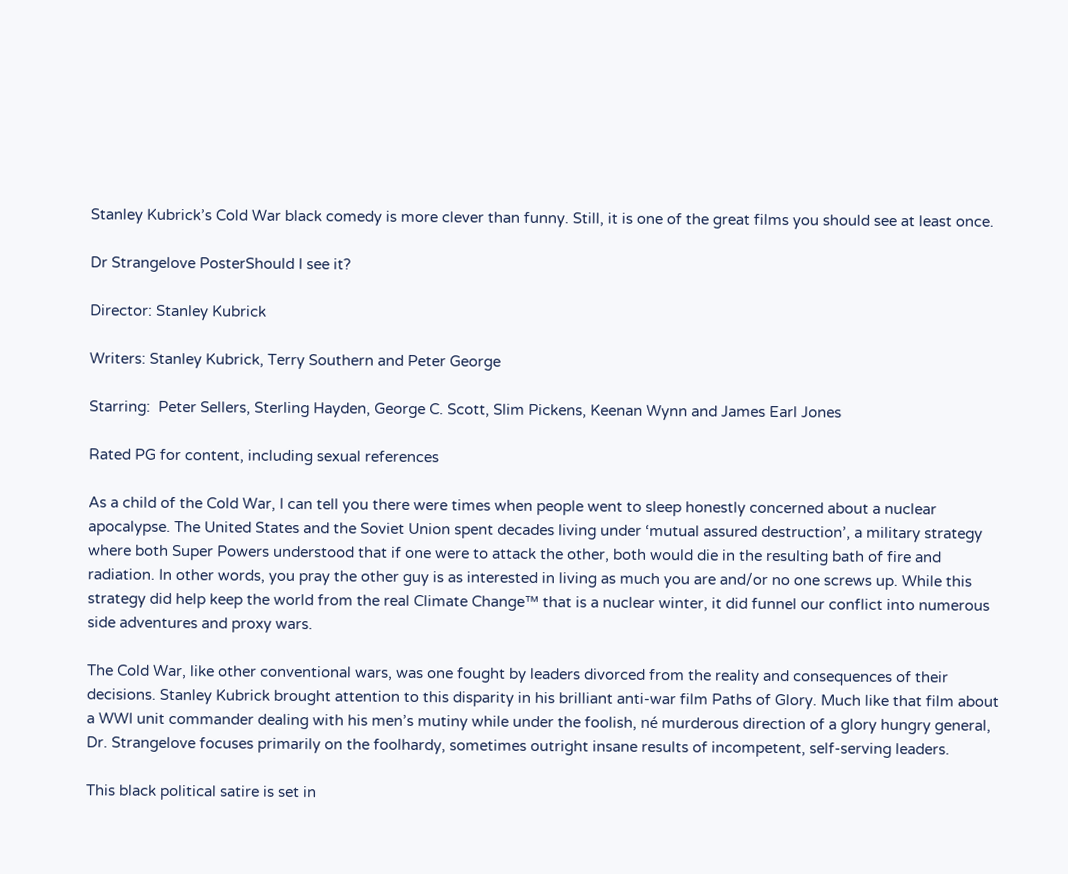Stanley Kubrick’s Cold War black comedy is more clever than funny. Still, it is one of the great films you should see at least once.

Dr Strangelove PosterShould I see it?

Director: Stanley Kubrick

Writers: Stanley Kubrick, Terry Southern and Peter George

Starring:  Peter Sellers, Sterling Hayden, George C. Scott, Slim Pickens, Keenan Wynn and James Earl Jones

Rated PG for content, including sexual references

As a child of the Cold War, I can tell you there were times when people went to sleep honestly concerned about a nuclear apocalypse. The United States and the Soviet Union spent decades living under ‘mutual assured destruction’, a military strategy where both Super Powers understood that if one were to attack the other, both would die in the resulting bath of fire and radiation. In other words, you pray the other guy is as interested in living as much you are and/or no one screws up. While this strategy did help keep the world from the real Climate Change™ that is a nuclear winter, it did funnel our conflict into numerous side adventures and proxy wars.

The Cold War, like other conventional wars, was one fought by leaders divorced from the reality and consequences of their decisions. Stanley Kubrick brought attention to this disparity in his brilliant anti-war film Paths of Glory. Much like that film about a WWI unit commander dealing with his men’s mutiny while under the foolish, né murderous direction of a glory hungry general, Dr. Strangelove focuses primarily on the foolhardy, sometimes outright insane results of incompetent, self-serving leaders.

This black political satire is set in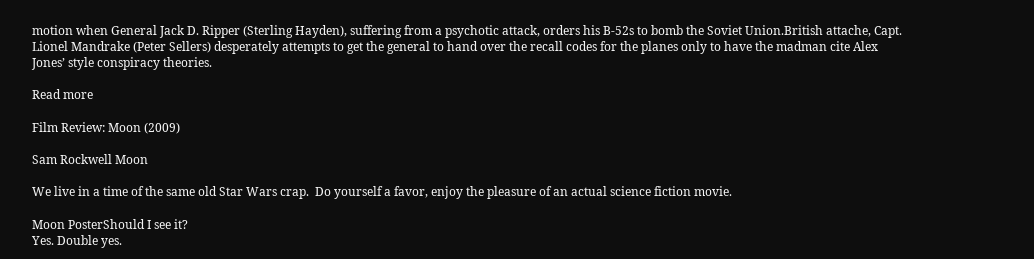motion when General Jack D. Ripper (Sterling Hayden), suffering from a psychotic attack, orders his B-52s to bomb the Soviet Union.British attache, Capt. Lionel Mandrake (Peter Sellers) desperately attempts to get the general to hand over the recall codes for the planes only to have the madman cite Alex Jones’ style conspiracy theories.

Read more

Film Review: Moon (2009)

Sam Rockwell Moon

We live in a time of the same old Star Wars crap.  Do yourself a favor, enjoy the pleasure of an actual science fiction movie.

Moon PosterShould I see it?
Yes. Double yes.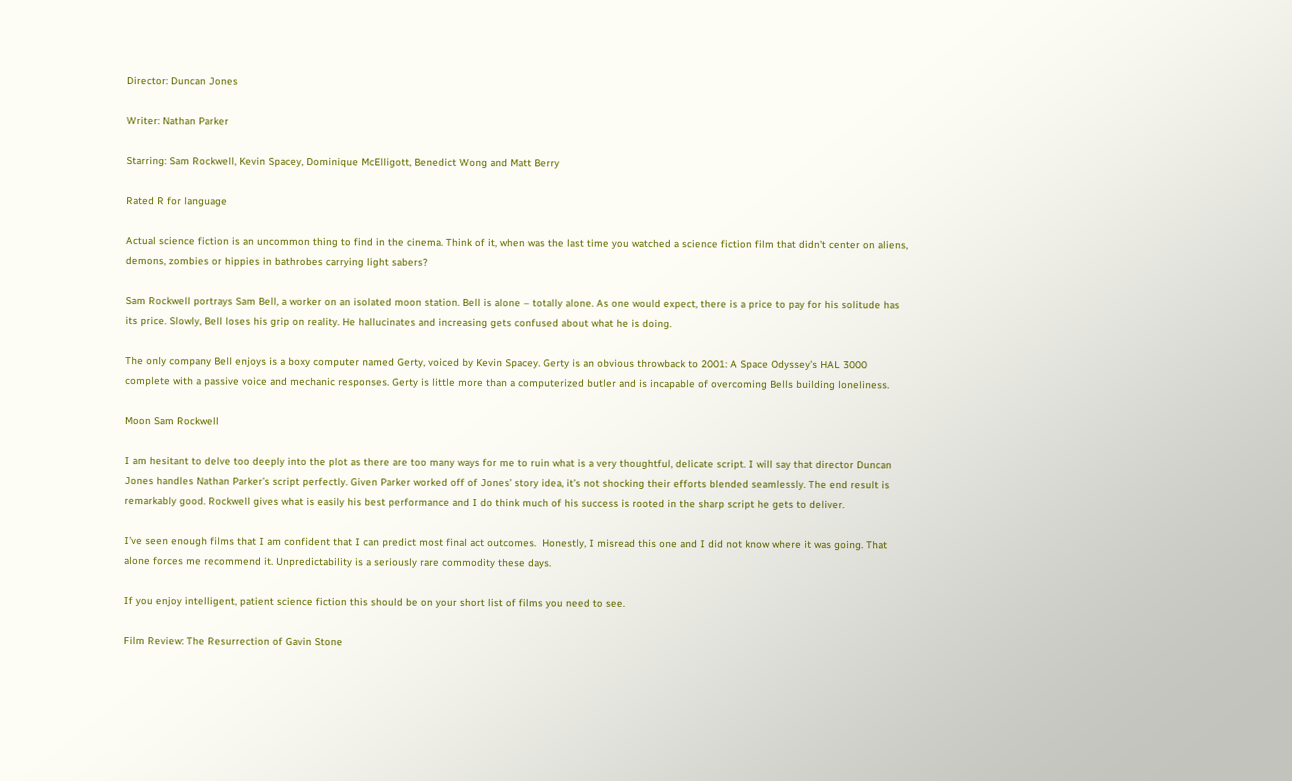Director: Duncan Jones

Writer: Nathan Parker

Starring: Sam Rockwell, Kevin Spacey, Dominique McElligott, Benedict Wong and Matt Berry

Rated R for language

Actual science fiction is an uncommon thing to find in the cinema. Think of it, when was the last time you watched a science fiction film that didn’t center on aliens, demons, zombies or hippies in bathrobes carrying light sabers?

Sam Rockwell portrays Sam Bell, a worker on an isolated moon station. Bell is alone – totally alone. As one would expect, there is a price to pay for his solitude has its price. Slowly, Bell loses his grip on reality. He hallucinates and increasing gets confused about what he is doing.

The only company Bell enjoys is a boxy computer named Gerty, voiced by Kevin Spacey. Gerty is an obvious throwback to 2001: A Space Odyssey’s HAL 3000 complete with a passive voice and mechanic responses. Gerty is little more than a computerized butler and is incapable of overcoming Bells building loneliness.

Moon Sam Rockwell

I am hesitant to delve too deeply into the plot as there are too many ways for me to ruin what is a very thoughtful, delicate script. I will say that director Duncan Jones handles Nathan Parker’s script perfectly. Given Parker worked off of Jones’ story idea, it’s not shocking their efforts blended seamlessly. The end result is remarkably good. Rockwell gives what is easily his best performance and I do think much of his success is rooted in the sharp script he gets to deliver.

I’ve seen enough films that I am confident that I can predict most final act outcomes.  Honestly, I misread this one and I did not know where it was going. That alone forces me recommend it. Unpredictability is a seriously rare commodity these days.

If you enjoy intelligent, patient science fiction this should be on your short list of films you need to see.

Film Review: The Resurrection of Gavin Stone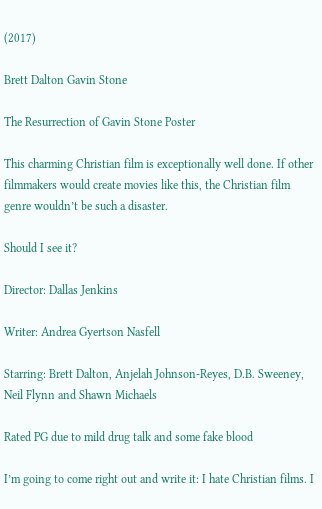(2017)

Brett Dalton Gavin Stone

The Resurrection of Gavin Stone Poster

This charming Christian film is exceptionally well done. If other filmmakers would create movies like this, the Christian film genre wouldn’t be such a disaster.

Should I see it?

Director: Dallas Jenkins

Writer: Andrea Gyertson Nasfell

Starring: Brett Dalton, Anjelah Johnson-Reyes, D.B. Sweeney, Neil Flynn and Shawn Michaels

Rated PG due to mild drug talk and some fake blood

I’m going to come right out and write it: I hate Christian films. I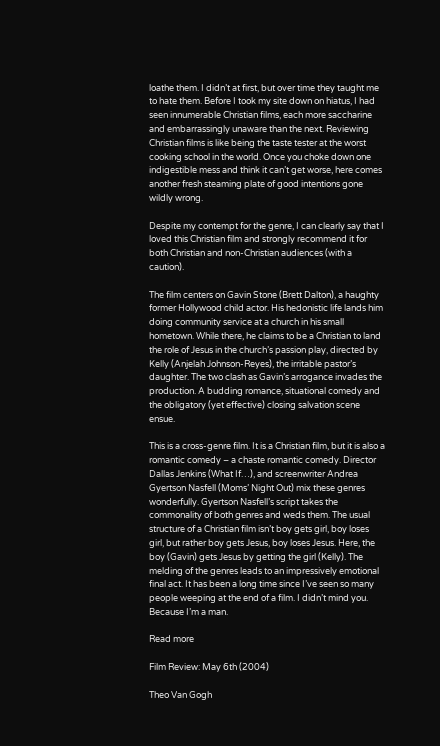loathe them. I didn’t at first, but over time they taught me to hate them. Before I took my site down on hiatus, I had seen innumerable Christian films, each more saccharine and embarrassingly unaware than the next. Reviewing Christian films is like being the taste tester at the worst cooking school in the world. Once you choke down one indigestible mess and think it can’t get worse, here comes another fresh steaming plate of good intentions gone wildly wrong.

Despite my contempt for the genre, I can clearly say that I loved this Christian film and strongly recommend it for both Christian and non-Christian audiences (with a caution).

The film centers on Gavin Stone (Brett Dalton), a haughty former Hollywood child actor. His hedonistic life lands him doing community service at a church in his small hometown. While there, he claims to be a Christian to land the role of Jesus in the church’s passion play, directed by Kelly (Anjelah Johnson-Reyes), the irritable pastor’s daughter. The two clash as Gavin’s arrogance invades the production. A budding romance, situational comedy and the obligatory (yet effective) closing salvation scene ensue.

This is a cross-genre film. It is a Christian film, but it is also a romantic comedy – a chaste romantic comedy. Director Dallas Jenkins (What If…), and screenwriter Andrea Gyertson Nasfell (Moms’ Night Out) mix these genres wonderfully. Gyertson Nasfell’s script takes the commonality of both genres and weds them. The usual structure of a Christian film isn’t boy gets girl, boy loses girl, but rather boy gets Jesus, boy loses Jesus. Here, the boy (Gavin) gets Jesus by getting the girl (Kelly). The melding of the genres leads to an impressively emotional final act. It has been a long time since I’ve seen so many people weeping at the end of a film. I didn’t mind you. Because I’m a man.

Read more

Film Review: May 6th (2004)

Theo Van Gogh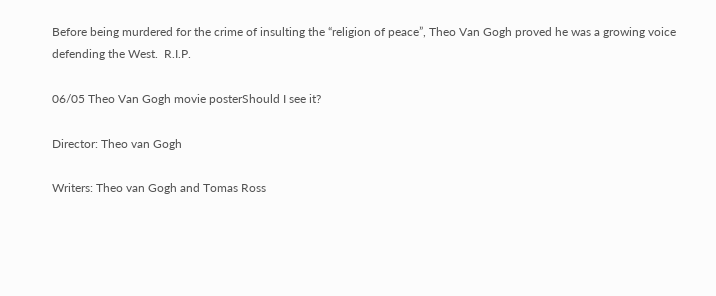Before being murdered for the crime of insulting the “religion of peace”, Theo Van Gogh proved he was a growing voice defending the West.  R.I.P.

06/05 Theo Van Gogh movie posterShould I see it?

Director: Theo van Gogh

Writers: Theo van Gogh and Tomas Ross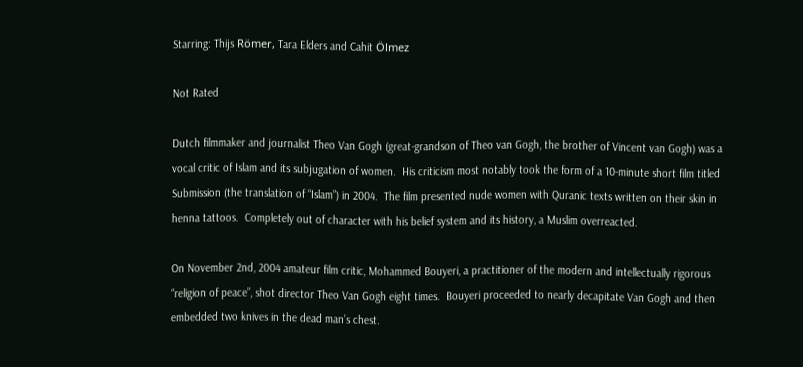Starring: Thijs Römer, Tara Elders and Cahit Ölmez

Not Rated

Dutch filmmaker and journalist Theo Van Gogh (great-grandson of Theo van Gogh, the brother of Vincent van Gogh) was a vocal critic of Islam and its subjugation of women.  His criticism most notably took the form of a 10-minute short film titled Submission (the translation of “Islam”) in 2004.  The film presented nude women with Quranic texts written on their skin in henna tattoos.  Completely out of character with his belief system and its history, a Muslim overreacted.

On November 2nd, 2004 amateur film critic, Mohammed Bouyeri, a practitioner of the modern and intellectually rigorous “religion of peace”, shot director Theo Van Gogh eight times.  Bouyeri proceeded to nearly decapitate Van Gogh and then embedded two knives in the dead man’s chest.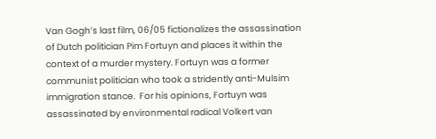Van Gogh’s last film, 06/05 fictionalizes the assassination of Dutch politician Pim Fortuyn and places it within the context of a murder mystery. Fortuyn was a former communist politician who took a stridently anti-Mulsim immigration stance.  For his opinions, Fortuyn was assassinated by environmental radical Volkert van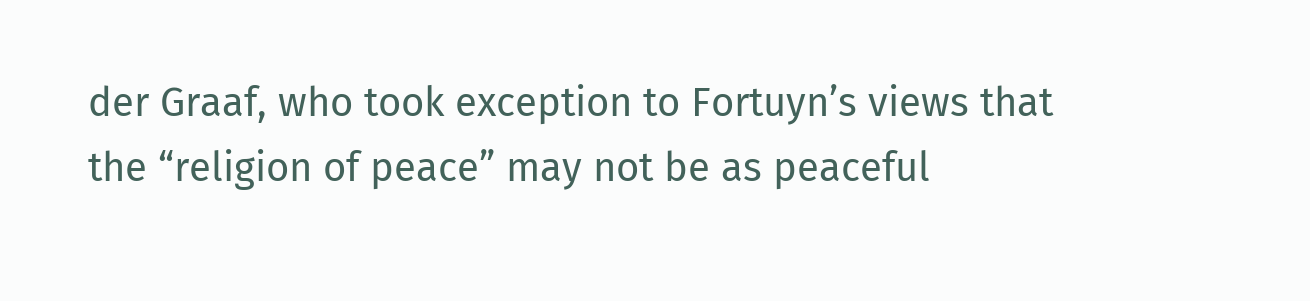der Graaf, who took exception to Fortuyn’s views that the “religion of peace” may not be as peaceful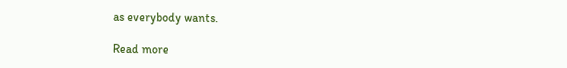as everybody wants.

Read more